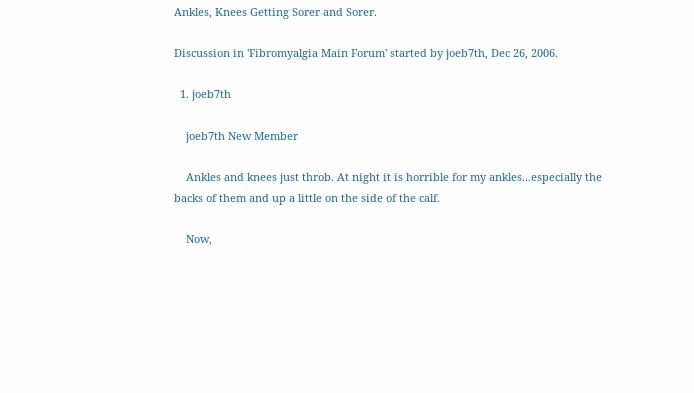Ankles, Knees Getting Sorer and Sorer.

Discussion in 'Fibromyalgia Main Forum' started by joeb7th, Dec 26, 2006.

  1. joeb7th

    joeb7th New Member

    Ankles and knees just throb. At night it is horrible for my ankles...especially the backs of them and up a little on the side of the calf.

    Now,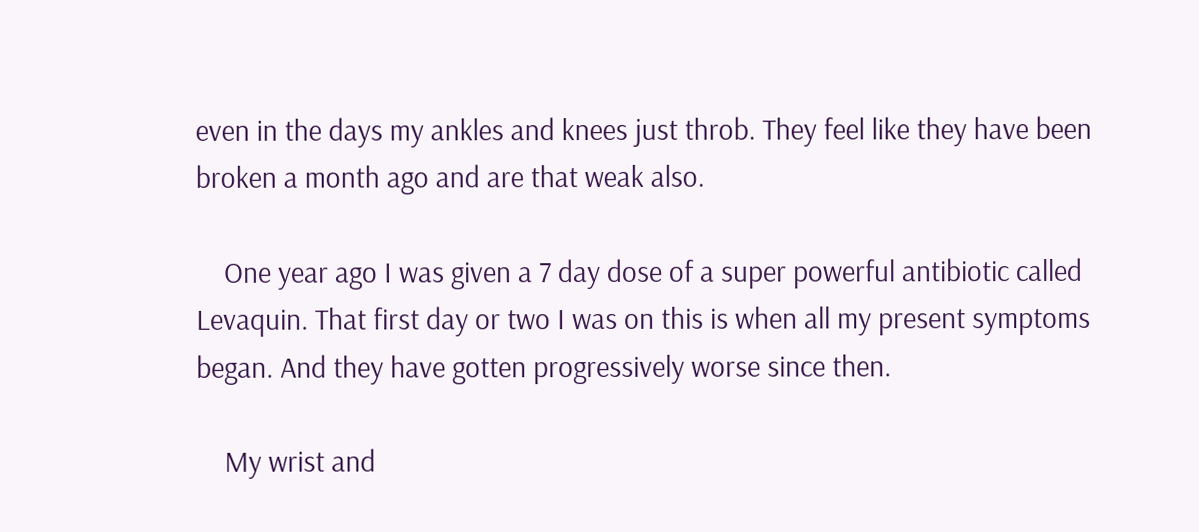even in the days my ankles and knees just throb. They feel like they have been broken a month ago and are that weak also.

    One year ago I was given a 7 day dose of a super powerful antibiotic called Levaquin. That first day or two I was on this is when all my present symptoms began. And they have gotten progressively worse since then.

    My wrist and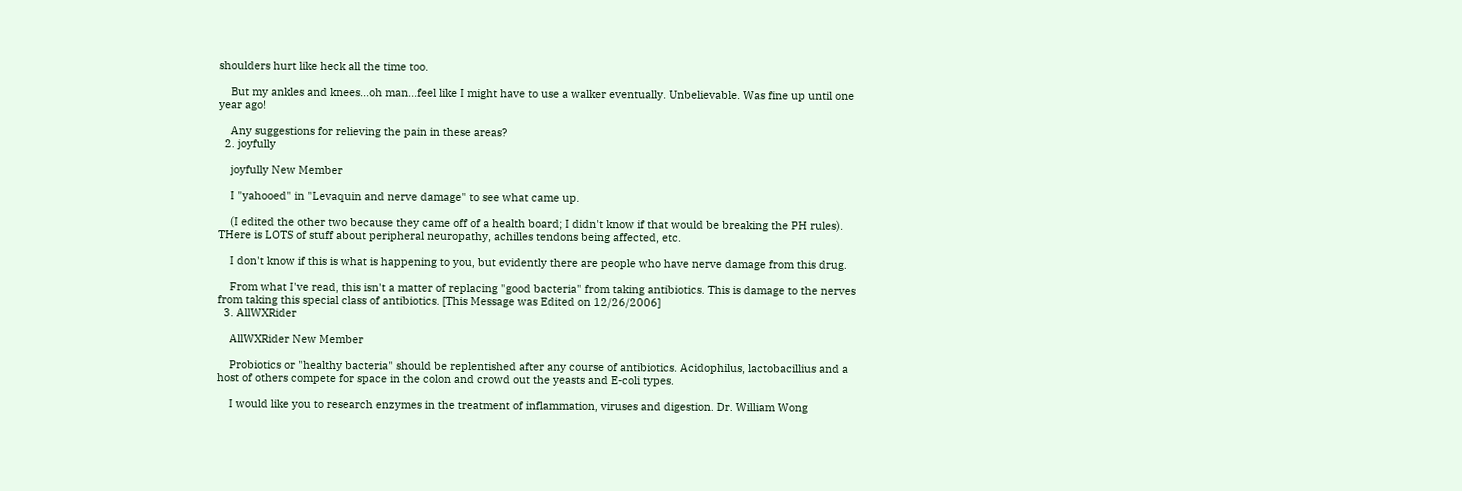shoulders hurt like heck all the time too.

    But my ankles and knees...oh man...feel like I might have to use a walker eventually. Unbelievable. Was fine up until one year ago!

    Any suggestions for relieving the pain in these areas?
  2. joyfully

    joyfully New Member

    I "yahooed" in "Levaquin and nerve damage" to see what came up.

    (I edited the other two because they came off of a health board; I didn't know if that would be breaking the PH rules). THere is LOTS of stuff about peripheral neuropathy, achilles tendons being affected, etc.

    I don't know if this is what is happening to you, but evidently there are people who have nerve damage from this drug.

    From what I've read, this isn't a matter of replacing "good bacteria" from taking antibiotics. This is damage to the nerves from taking this special class of antibiotics. [This Message was Edited on 12/26/2006]
  3. AllWXRider

    AllWXRider New Member

    Probiotics or "healthy bacteria" should be replentished after any course of antibiotics. Acidophilus, lactobacillius and a host of others compete for space in the colon and crowd out the yeasts and E-coli types.

    I would like you to research enzymes in the treatment of inflammation, viruses and digestion. Dr. William Wong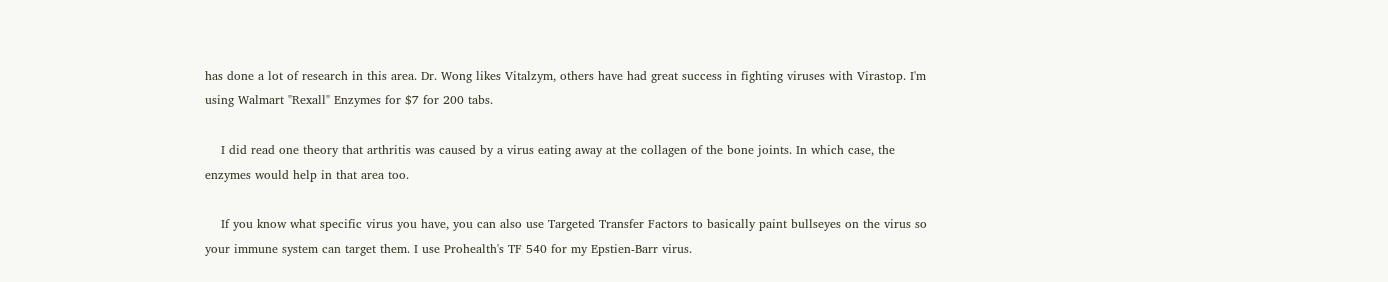has done a lot of research in this area. Dr. Wong likes Vitalzym, others have had great success in fighting viruses with Virastop. I'm using Walmart "Rexall" Enzymes for $7 for 200 tabs.

    I did read one theory that arthritis was caused by a virus eating away at the collagen of the bone joints. In which case, the enzymes would help in that area too.

    If you know what specific virus you have, you can also use Targeted Transfer Factors to basically paint bullseyes on the virus so your immune system can target them. I use Prohealth's TF 540 for my Epstien-Barr virus.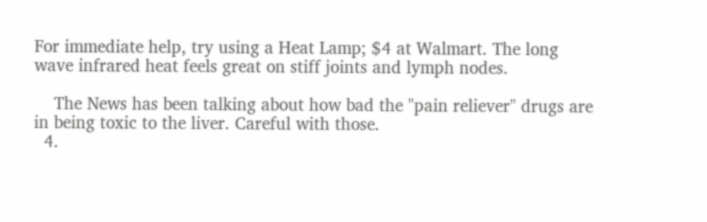For immediate help, try using a Heat Lamp; $4 at Walmart. The long wave infrared heat feels great on stiff joints and lymph nodes.

    The News has been talking about how bad the "pain reliever" drugs are in being toxic to the liver. Careful with those.
  4.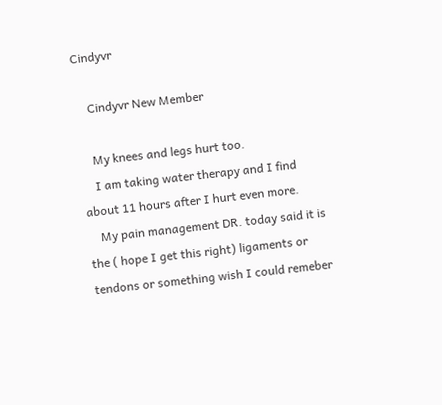Cindyvr

    Cindyvr New Member

    My knees and legs hurt too.
    I am taking water therapy and I find about 11 hours after I hurt even more.
    My pain management DR. today said it is the ( hope I get this right) ligaments or tendons or something wish I could remeber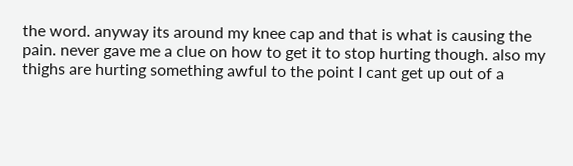the word. anyway its around my knee cap and that is what is causing the pain. never gave me a clue on how to get it to stop hurting though. also my thighs are hurting something awful to the point I cant get up out of a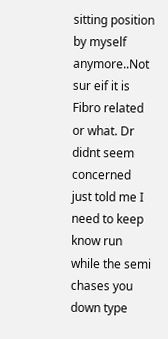sitting position by myself anymore..Not sur eif it is Fibro related or what. Dr didnt seem concerned just told me I need to keep know run while the semi chases you down type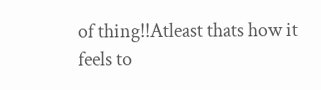of thing!!Atleast thats how it feels to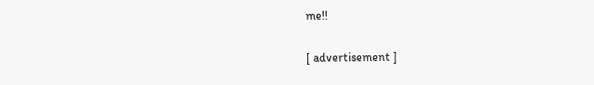me!!

[ advertisement ]